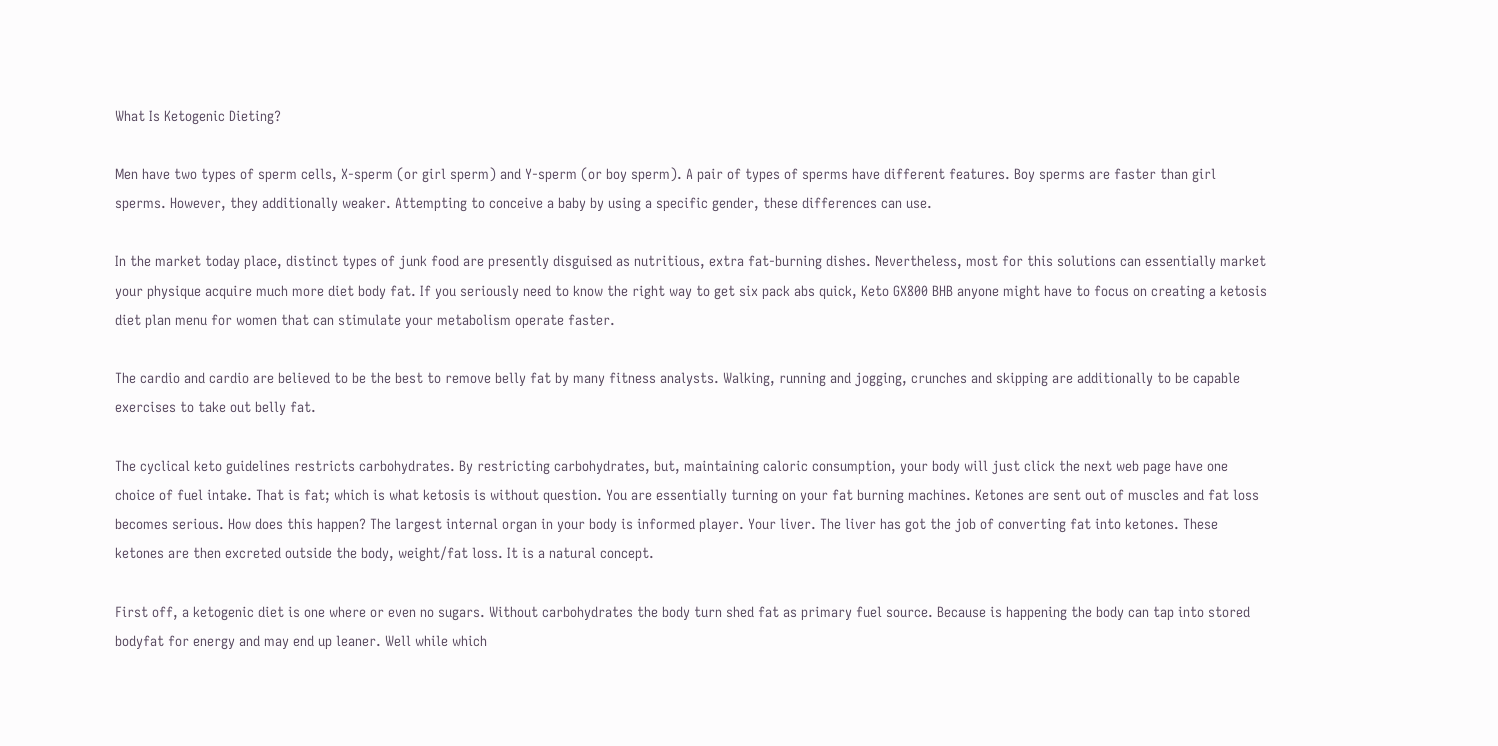What Is Ketogenic Dieting?

Men have two types of sperm cells, X-sperm (or girl sperm) and Y-sperm (or boy sperm). A pair of types of sperms have different features. Boy sperms are faster than girl sperms. However, they additionally weaker. Attempting to conceive a baby by using a specific gender, these differences can use.

In the market today place, distinct types of junk food are presently disguised as nutritious, extra fat-burning dishes. Nevertheless, most for this solutions can essentially market your physique acquire much more diet body fat. If you seriously need to know the right way to get six pack abs quick, Keto GX800 BHB anyone might have to focus on creating a ketosis diet plan menu for women that can stimulate your metabolism operate faster.

The cardio and cardio are believed to be the best to remove belly fat by many fitness analysts. Walking, running and jogging, crunches and skipping are additionally to be capable exercises to take out belly fat.

The cyclical keto guidelines restricts carbohydrates. By restricting carbohydrates, but, maintaining caloric consumption, your body will just click the next web page have one choice of fuel intake. That is fat; which is what ketosis is without question. You are essentially turning on your fat burning machines. Ketones are sent out of muscles and fat loss becomes serious. How does this happen? The largest internal organ in your body is informed player. Your liver. The liver has got the job of converting fat into ketones. These ketones are then excreted outside the body, weight/fat loss. It is a natural concept.

First off, a ketogenic diet is one where or even no sugars. Without carbohydrates the body turn shed fat as primary fuel source. Because is happening the body can tap into stored bodyfat for energy and may end up leaner. Well while which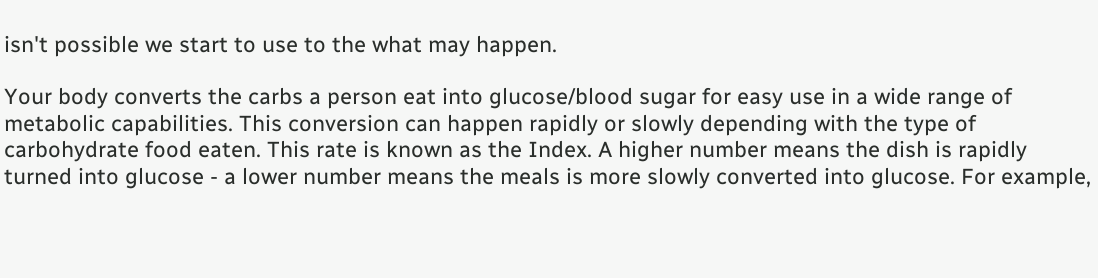isn't possible we start to use to the what may happen.

Your body converts the carbs a person eat into glucose/blood sugar for easy use in a wide range of metabolic capabilities. This conversion can happen rapidly or slowly depending with the type of carbohydrate food eaten. This rate is known as the Index. A higher number means the dish is rapidly turned into glucose - a lower number means the meals is more slowly converted into glucose. For example,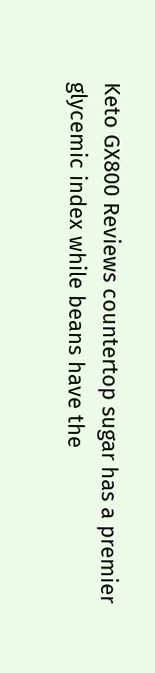Keto GX800 Reviews countertop sugar has a premier glycemic index while beans have the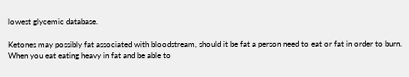lowest glycemic database.

Ketones may possibly fat associated with bloodstream, should it be fat a person need to eat or fat in order to burn. When you eat eating heavy in fat and be able to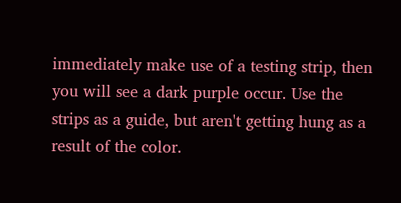immediately make use of a testing strip, then you will see a dark purple occur. Use the strips as a guide, but aren't getting hung as a result of the color.